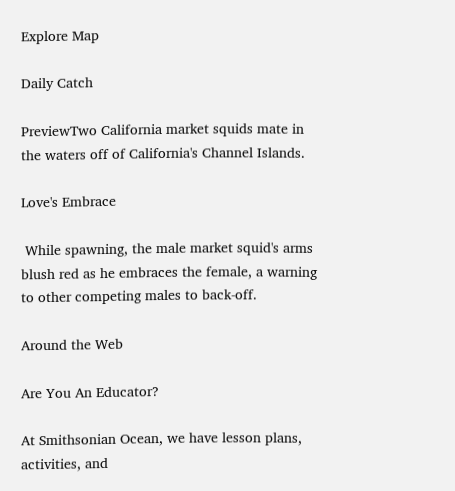Explore Map

Daily Catch

PreviewTwo California market squids mate in the waters off of California's Channel Islands.

Love's Embrace

 While spawning, the male market squid's arms blush red as he embraces the female, a warning to other competing males to back-off.

Around the Web

Are You An Educator?

At Smithsonian Ocean, we have lesson plans, activities, and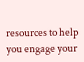resources to help you engage your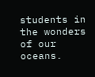students in the wonders of our oceans.